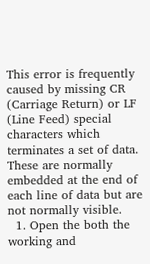This error is frequently caused by missing CR (Carriage Return) or LF (Line Feed) special characters which terminates a set of data. These are normally embedded at the end of each line of data but are not normally visible.
  1. Open the both the working and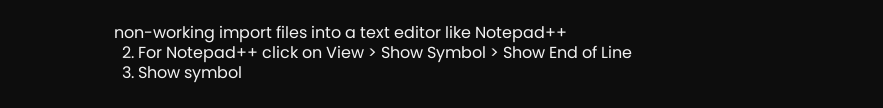non-working import files into a text editor like Notepad++
  2. For Notepad++ click on View > Show Symbol > Show End of Line
  3. Show symbol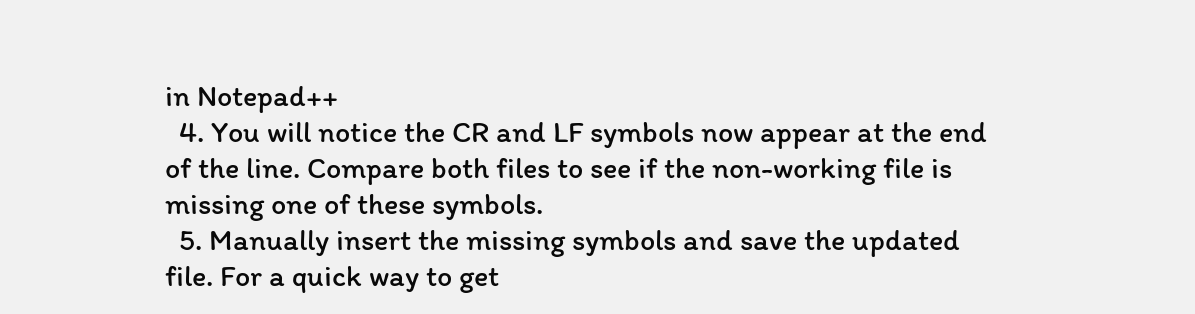in Notepad++
  4. You will notice the CR and LF symbols now appear at the end of the line. Compare both files to see if the non-working file is missing one of these symbols.
  5. Manually insert the missing symbols and save the updated file. For a quick way to get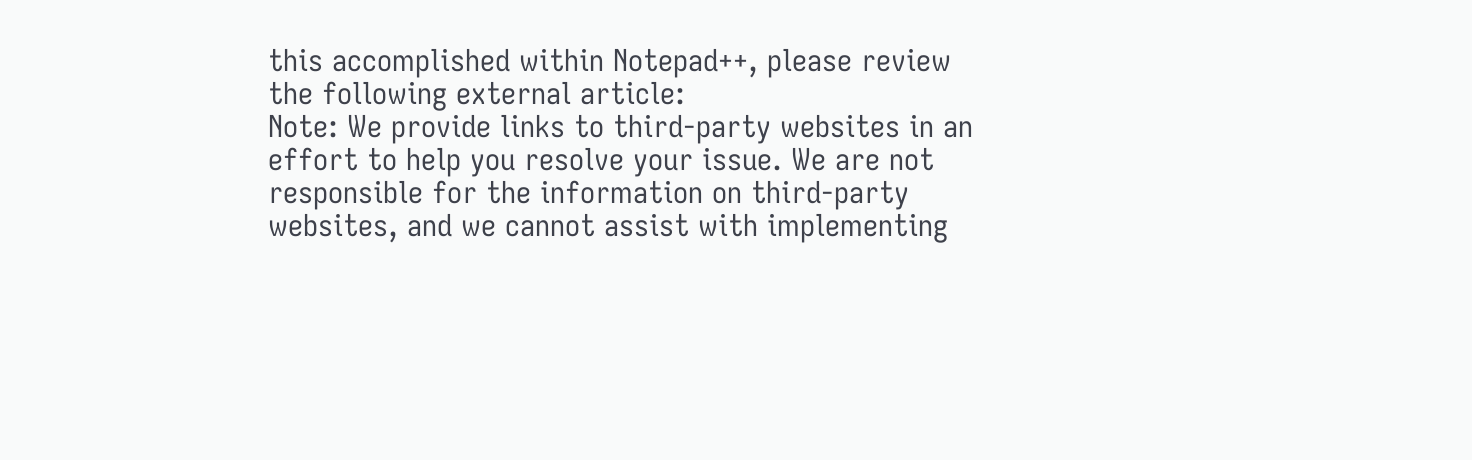this accomplished within Notepad++, please review the following external article:
Note: We provide links to third-party websites in an effort to help you resolve your issue. We are not responsible for the information on third-party websites, and we cannot assist with implementing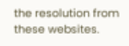the resolution from these websites.